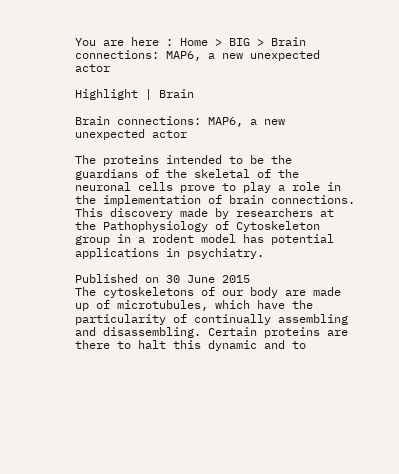You are here : Home > BIG > Brain connections: MAP6, a new unexpected actor

Highlight | Brain

Brain connections: MAP6, a new unexpected actor

The proteins intended to be the guardians of the skeletal of the neuronal cells prove to play a role in the implementation of brain connections. This discovery made by researchers at the Pathophysiology of Cytoskeleton group in a rodent model has potential applications in psychiatry.

Published on 30 June 2015
The cytoskeletons of our body are made up of microtubules, which have the particularity of continually assembling and disassembling. Certain proteins are there to halt this dynamic and to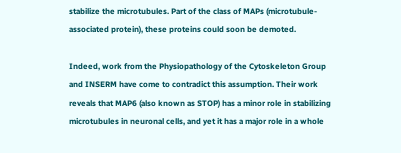stabilize the microtubules. Part of the class of MAPs (microtubule-associated protein), these proteins could soon be demoted.

Indeed, work from the Physiopathology of the Cytoskeleton Group and INSERM have come to contradict this assumption. Their work reveals that MAP6 (also known as STOP) has a minor role in stabilizing microtubules in neuronal cells, and yet it has a major role in a whole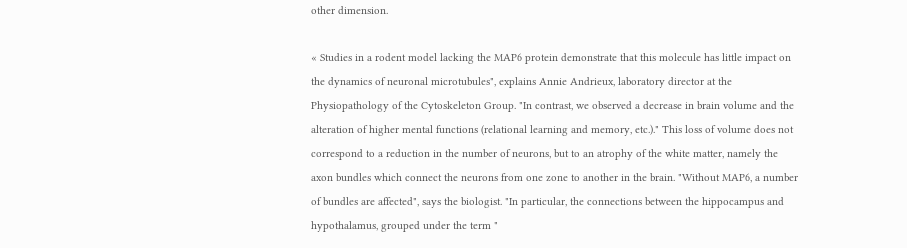other dimension.

« Studies in a rodent model lacking the MAP6 protein demonstrate that this molecule has little impact on the dynamics of neuronal microtubules", explains Annie Andrieux, laboratory director at the Physiopathology of the Cytoskeleton Group. "In contrast, we observed a decrease in brain volume and the alteration of higher mental functions (relational learning and memory, etc.)." This loss of volume does not correspond to a reduction in the number of neurons, but to an atrophy of the white matter, namely the axon bundles which connect the neurons from one zone to another in the brain. "Without MAP6, a number of bundles are affected", says the biologist. "In particular, the connections between the hippocampus and hypothalamus, grouped under the term "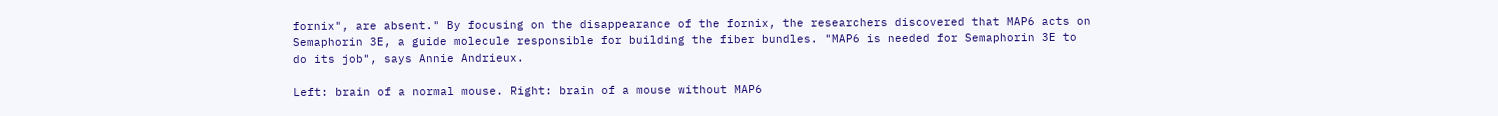fornix", are absent." By focusing on the disappearance of the fornix, the researchers discovered that MAP6 acts on Semaphorin 3E, a guide molecule responsible for building the fiber bundles. "MAP6 is needed for Semaphorin 3E to do its job", says Annie Andrieux.

Left: brain of a normal mouse. Right: brain of a mouse without MAP6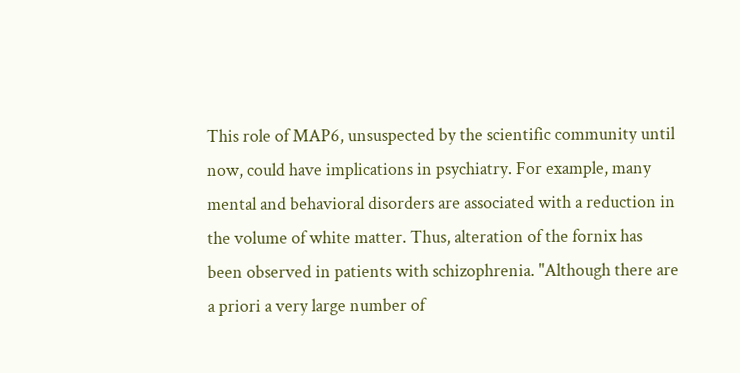This role of MAP6, unsuspected by the scientific community until now, could have implications in psychiatry. For example, many mental and behavioral disorders are associated with a reduction in the volume of white matter. Thus, alteration of the fornix has been observed in patients with schizophrenia. "Although there are a priori a very large number of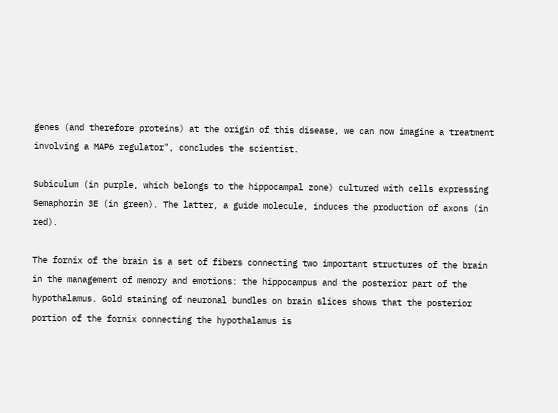genes (and therefore proteins) at the origin of this disease, we can now imagine a treatment involving a MAP6 regulator", concludes the scientist.

Subiculum (in purple, which belongs to the hippocampal zone) cultured with cells expressing Semaphorin 3E (in green). The latter, a guide molecule, induces the production of axons (in red).

The fornix of the brain is a set of fibers connecting two important structures of the brain in the management of memory and emotions: the hippocampus and the posterior part of the hypothalamus. Gold staining of neuronal bundles on brain slices shows that the posterior portion of the fornix connecting the hypothalamus is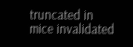truncated in mice invalidated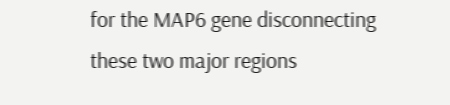for the MAP6 gene disconnecting these two major regions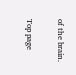of the brain.

Top page